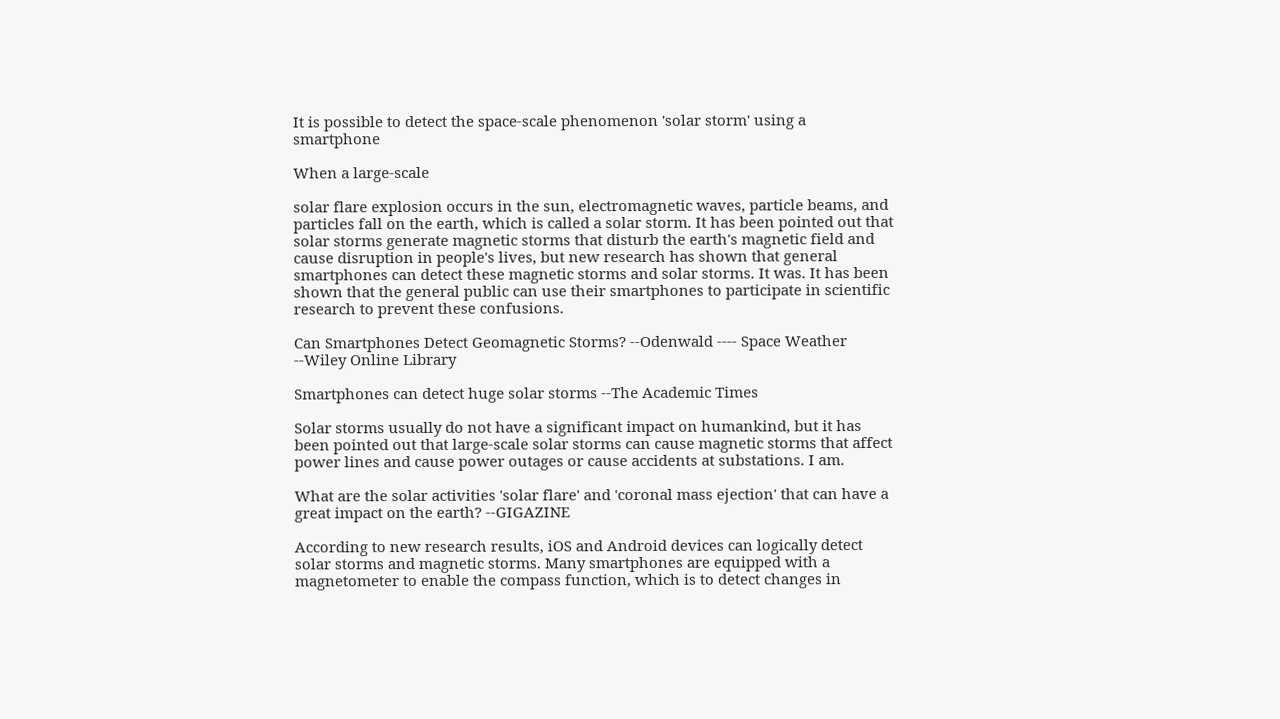It is possible to detect the space-scale phenomenon 'solar storm' using a smartphone

When a large-scale

solar flare explosion occurs in the sun, electromagnetic waves, particle beams, and particles fall on the earth, which is called a solar storm. It has been pointed out that solar storms generate magnetic storms that disturb the earth's magnetic field and cause disruption in people's lives, but new research has shown that general smartphones can detect these magnetic storms and solar storms. It was. It has been shown that the general public can use their smartphones to participate in scientific research to prevent these confusions.

Can Smartphones Detect Geomagnetic Storms? --Odenwald ---- Space Weather --Wiley Online Library

Smartphones can detect huge solar storms --The Academic Times

Solar storms usually do not have a significant impact on humankind, but it has been pointed out that large-scale solar storms can cause magnetic storms that affect power lines and cause power outages or cause accidents at substations. I am.

What are the solar activities 'solar flare' and 'coronal mass ejection' that can have a great impact on the earth? --GIGAZINE

According to new research results, iOS and Android devices can logically detect solar storms and magnetic storms. Many smartphones are equipped with a magnetometer to enable the compass function, which is to detect changes in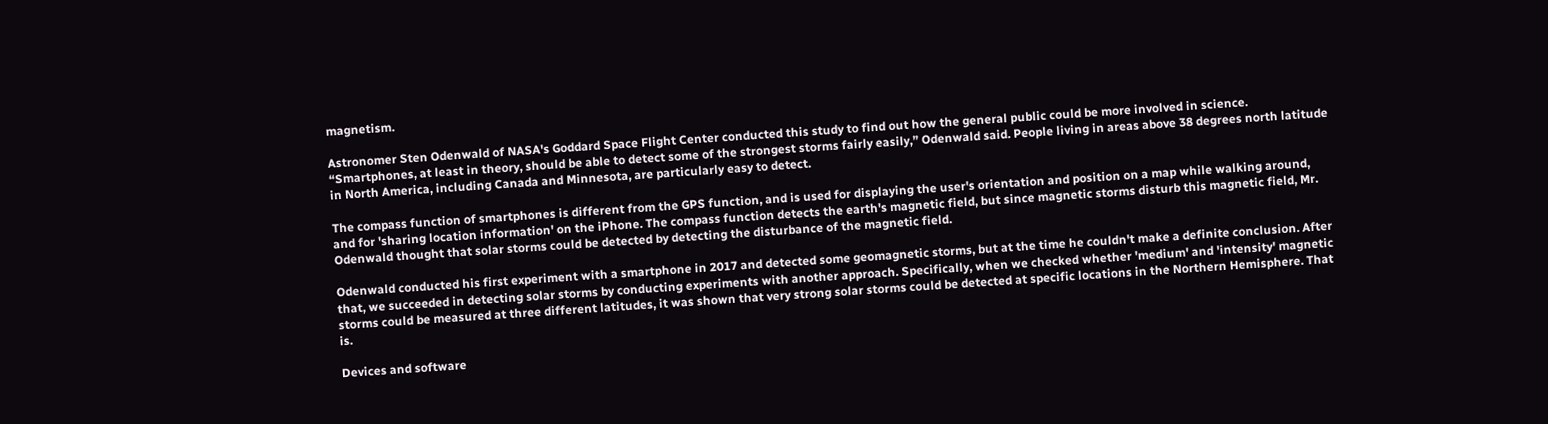magnetism.

Astronomer Sten Odenwald of NASA's Goddard Space Flight Center conducted this study to find out how the general public could be more involved in science. “Smartphones, at least in theory, should be able to detect some of the strongest storms fairly easily,” Odenwald said. People living in areas above 38 degrees north latitude in North America, including Canada and Minnesota, are particularly easy to detect.

The compass function of smartphones is different from the GPS function, and is used for displaying the user's orientation and position on a map while walking around, and for 'sharing location information' on the iPhone. The compass function detects the earth's magnetic field, but since magnetic storms disturb this magnetic field, Mr. Odenwald thought that solar storms could be detected by detecting the disturbance of the magnetic field.

Odenwald conducted his first experiment with a smartphone in 2017 and detected some geomagnetic storms, but at the time he couldn't make a definite conclusion. After that, we succeeded in detecting solar storms by conducting experiments with another approach. Specifically, when we checked whether 'medium' and 'intensity' magnetic storms could be measured at three different latitudes, it was shown that very strong solar storms could be detected at specific locations in the Northern Hemisphere. That is.

Devices and software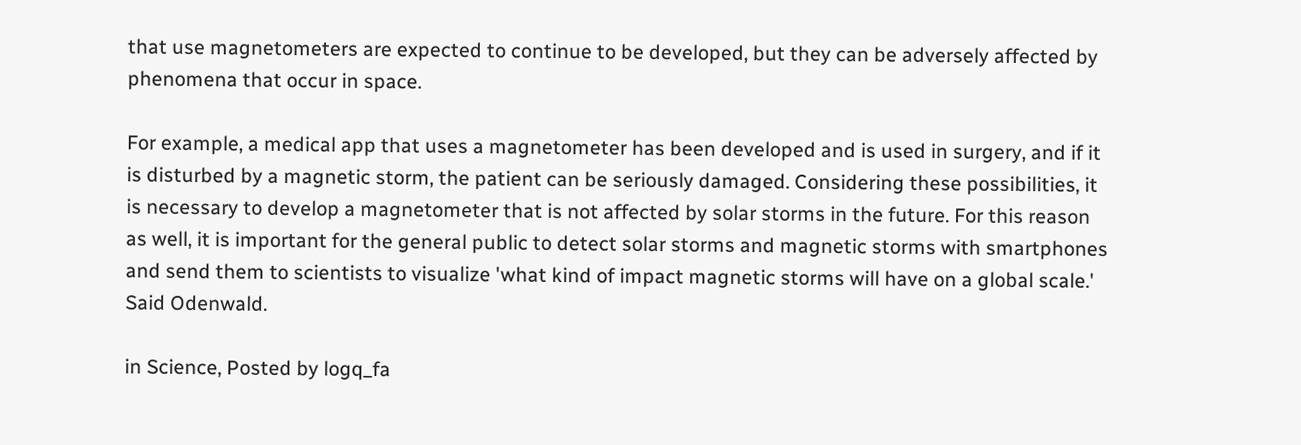that use magnetometers are expected to continue to be developed, but they can be adversely affected by phenomena that occur in space.

For example, a medical app that uses a magnetometer has been developed and is used in surgery, and if it is disturbed by a magnetic storm, the patient can be seriously damaged. Considering these possibilities, it is necessary to develop a magnetometer that is not affected by solar storms in the future. For this reason as well, it is important for the general public to detect solar storms and magnetic storms with smartphones and send them to scientists to visualize 'what kind of impact magnetic storms will have on a global scale.' Said Odenwald.

in Science, Posted by logq_fa